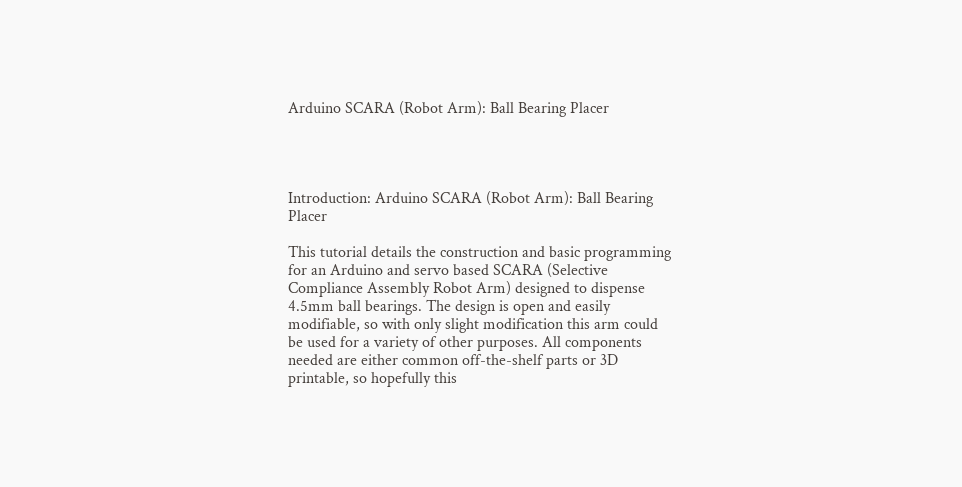Arduino SCARA (Robot Arm): Ball Bearing Placer




Introduction: Arduino SCARA (Robot Arm): Ball Bearing Placer

This tutorial details the construction and basic programming for an Arduino and servo based SCARA (Selective Compliance Assembly Robot Arm) designed to dispense 4.5mm ball bearings. The design is open and easily modifiable, so with only slight modification this arm could be used for a variety of other purposes. All components needed are either common off-the-shelf parts or 3D printable, so hopefully this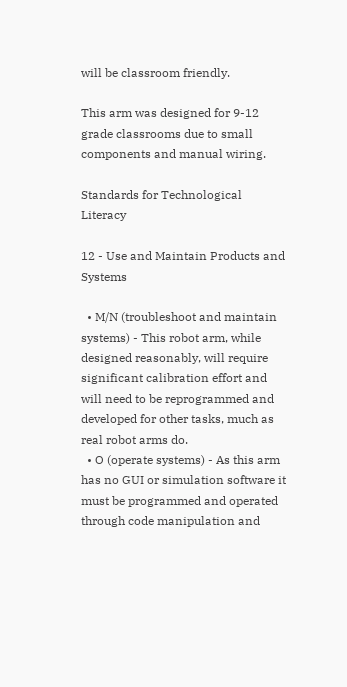will be classroom friendly.

This arm was designed for 9-12 grade classrooms due to small components and manual wiring.

Standards for Technological Literacy

12 - Use and Maintain Products and Systems

  • M/N (troubleshoot and maintain systems) - This robot arm, while designed reasonably, will require significant calibration effort and will need to be reprogrammed and developed for other tasks, much as real robot arms do.
  • O (operate systems) - As this arm has no GUI or simulation software it must be programmed and operated through code manipulation and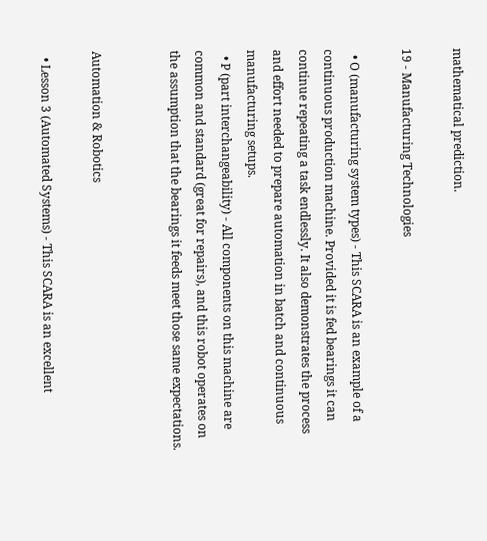mathematical prediction.

19 - Manufacturing Technologies

  • O (manufacturing system types) - This SCARA is an example of a continuous production machine. Provided it is fed bearings it can continue repeating a task endlessly. It also demonstrates the process and effort needed to prepare automation in batch and continuous manufacturing setups.
  • P (part interchangeability) - All components on this machine are common and standard (great for repairs), and this robot operates on the assumption that the bearings it feeds meet those same expectations.


Automation & Robotics

  • Lesson 3 (Automated Systems) - This SCARA is an excellent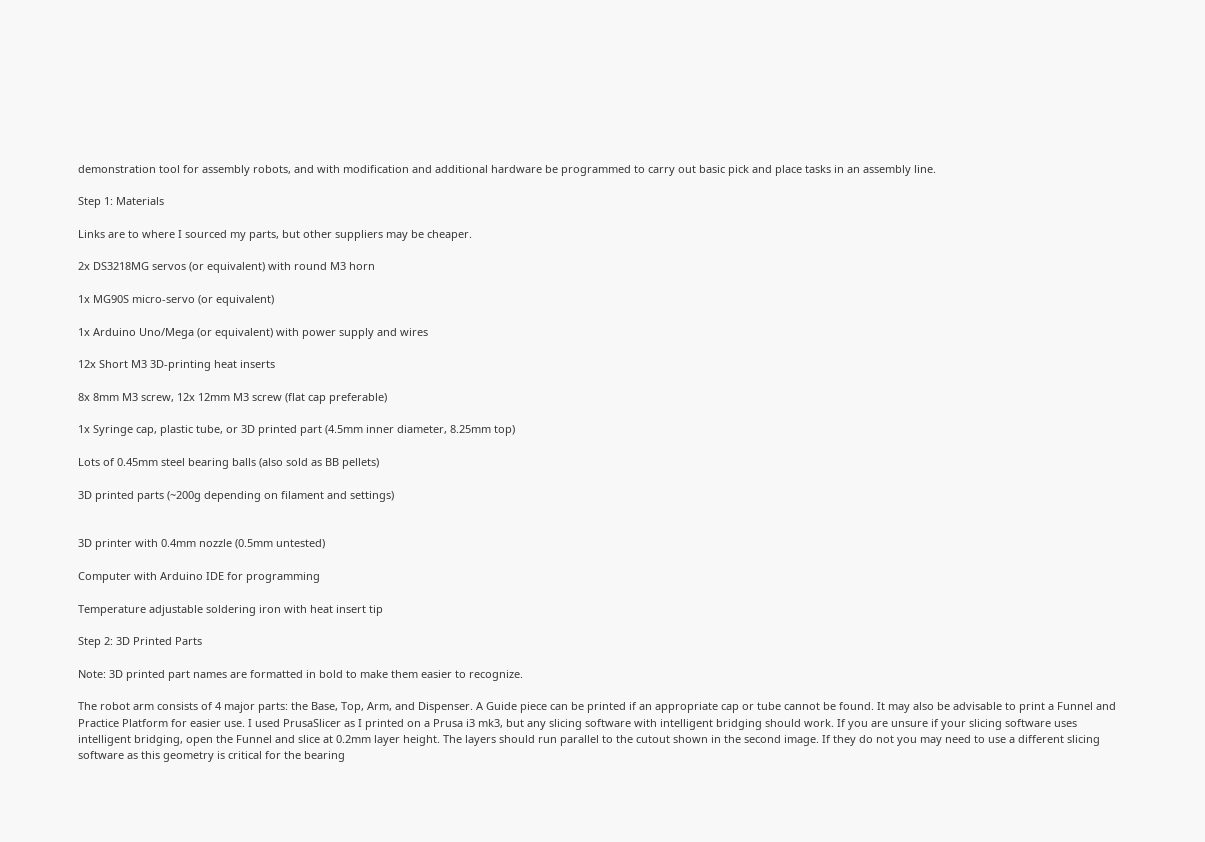demonstration tool for assembly robots, and with modification and additional hardware be programmed to carry out basic pick and place tasks in an assembly line.

Step 1: Materials

Links are to where I sourced my parts, but other suppliers may be cheaper.

2x DS3218MG servos (or equivalent) with round M3 horn

1x MG90S micro-servo (or equivalent)

1x Arduino Uno/Mega (or equivalent) with power supply and wires

12x Short M3 3D-printing heat inserts

8x 8mm M3 screw, 12x 12mm M3 screw (flat cap preferable)

1x Syringe cap, plastic tube, or 3D printed part (4.5mm inner diameter, 8.25mm top)

Lots of 0.45mm steel bearing balls (also sold as BB pellets)

3D printed parts (~200g depending on filament and settings)


3D printer with 0.4mm nozzle (0.5mm untested)

Computer with Arduino IDE for programming

Temperature adjustable soldering iron with heat insert tip

Step 2: 3D Printed Parts

Note: 3D printed part names are formatted in bold to make them easier to recognize.

The robot arm consists of 4 major parts: the Base, Top, Arm, and Dispenser. A Guide piece can be printed if an appropriate cap or tube cannot be found. It may also be advisable to print a Funnel and Practice Platform for easier use. I used PrusaSlicer as I printed on a Prusa i3 mk3, but any slicing software with intelligent bridging should work. If you are unsure if your slicing software uses intelligent bridging, open the Funnel and slice at 0.2mm layer height. The layers should run parallel to the cutout shown in the second image. If they do not you may need to use a different slicing software as this geometry is critical for the bearing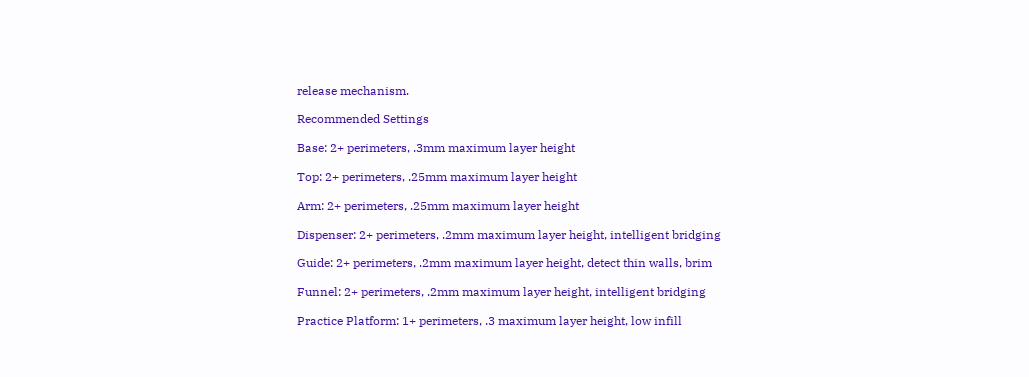release mechanism.

Recommended Settings

Base: 2+ perimeters, .3mm maximum layer height

Top: 2+ perimeters, .25mm maximum layer height

Arm: 2+ perimeters, .25mm maximum layer height

Dispenser: 2+ perimeters, .2mm maximum layer height, intelligent bridging

Guide: 2+ perimeters, .2mm maximum layer height, detect thin walls, brim

Funnel: 2+ perimeters, .2mm maximum layer height, intelligent bridging

Practice Platform: 1+ perimeters, .3 maximum layer height, low infill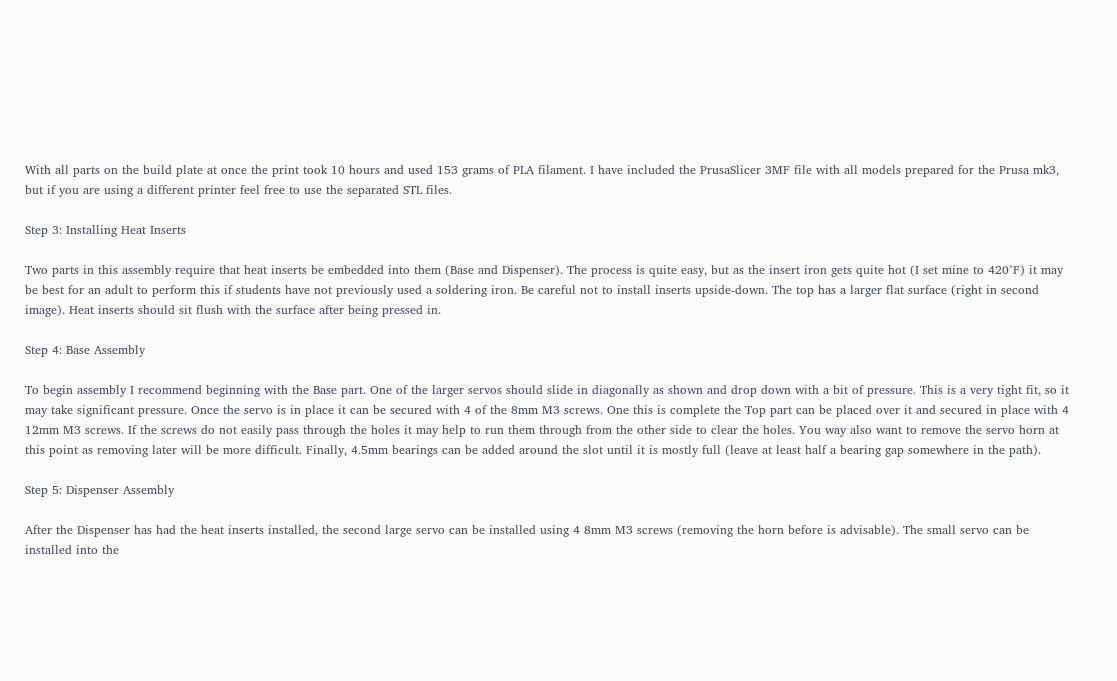With all parts on the build plate at once the print took 10 hours and used 153 grams of PLA filament. I have included the PrusaSlicer 3MF file with all models prepared for the Prusa mk3, but if you are using a different printer feel free to use the separated STL files.

Step 3: Installing Heat Inserts

Two parts in this assembly require that heat inserts be embedded into them (Base and Dispenser). The process is quite easy, but as the insert iron gets quite hot (I set mine to 420°F) it may be best for an adult to perform this if students have not previously used a soldering iron. Be careful not to install inserts upside-down. The top has a larger flat surface (right in second image). Heat inserts should sit flush with the surface after being pressed in.

Step 4: Base Assembly

To begin assembly I recommend beginning with the Base part. One of the larger servos should slide in diagonally as shown and drop down with a bit of pressure. This is a very tight fit, so it may take significant pressure. Once the servo is in place it can be secured with 4 of the 8mm M3 screws. One this is complete the Top part can be placed over it and secured in place with 4 12mm M3 screws. If the screws do not easily pass through the holes it may help to run them through from the other side to clear the holes. You way also want to remove the servo horn at this point as removing later will be more difficult. Finally, 4.5mm bearings can be added around the slot until it is mostly full (leave at least half a bearing gap somewhere in the path).

Step 5: Dispenser Assembly

After the Dispenser has had the heat inserts installed, the second large servo can be installed using 4 8mm M3 screws (removing the horn before is advisable). The small servo can be installed into the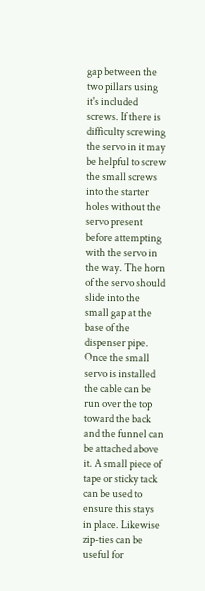gap between the two pillars using it's included screws. If there is difficulty screwing the servo in it may be helpful to screw the small screws into the starter holes without the servo present before attempting with the servo in the way. The horn of the servo should slide into the small gap at the base of the dispenser pipe. Once the small servo is installed the cable can be run over the top toward the back and the funnel can be attached above it. A small piece of tape or sticky tack can be used to ensure this stays in place. Likewise zip-ties can be useful for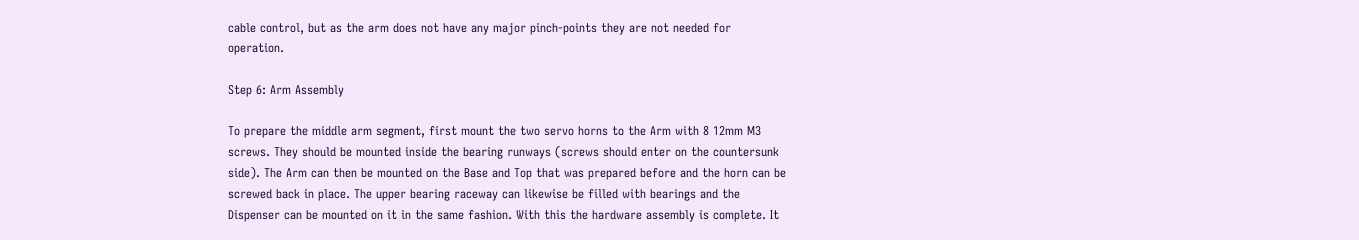cable control, but as the arm does not have any major pinch-points they are not needed for operation.

Step 6: Arm Assembly

To prepare the middle arm segment, first mount the two servo horns to the Arm with 8 12mm M3 screws. They should be mounted inside the bearing runways (screws should enter on the countersunk side). The Arm can then be mounted on the Base and Top that was prepared before and the horn can be screwed back in place. The upper bearing raceway can likewise be filled with bearings and the Dispenser can be mounted on it in the same fashion. With this the hardware assembly is complete. It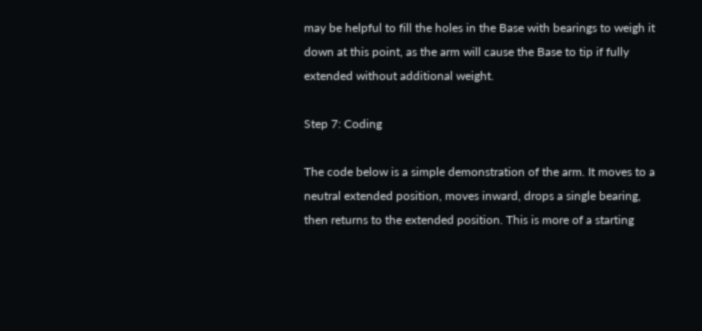may be helpful to fill the holes in the Base with bearings to weigh it down at this point, as the arm will cause the Base to tip if fully extended without additional weight.

Step 7: Coding

The code below is a simple demonstration of the arm. It moves to a neutral extended position, moves inward, drops a single bearing, then returns to the extended position. This is more of a starting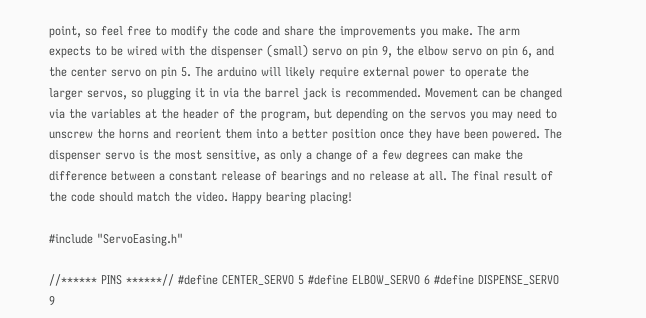point, so feel free to modify the code and share the improvements you make. The arm expects to be wired with the dispenser (small) servo on pin 9, the elbow servo on pin 6, and the center servo on pin 5. The arduino will likely require external power to operate the larger servos, so plugging it in via the barrel jack is recommended. Movement can be changed via the variables at the header of the program, but depending on the servos you may need to unscrew the horns and reorient them into a better position once they have been powered. The dispenser servo is the most sensitive, as only a change of a few degrees can make the difference between a constant release of bearings and no release at all. The final result of the code should match the video. Happy bearing placing!

#include "ServoEasing.h"

//****** PINS ******// #define CENTER_SERVO 5 #define ELBOW_SERVO 6 #define DISPENSE_SERVO 9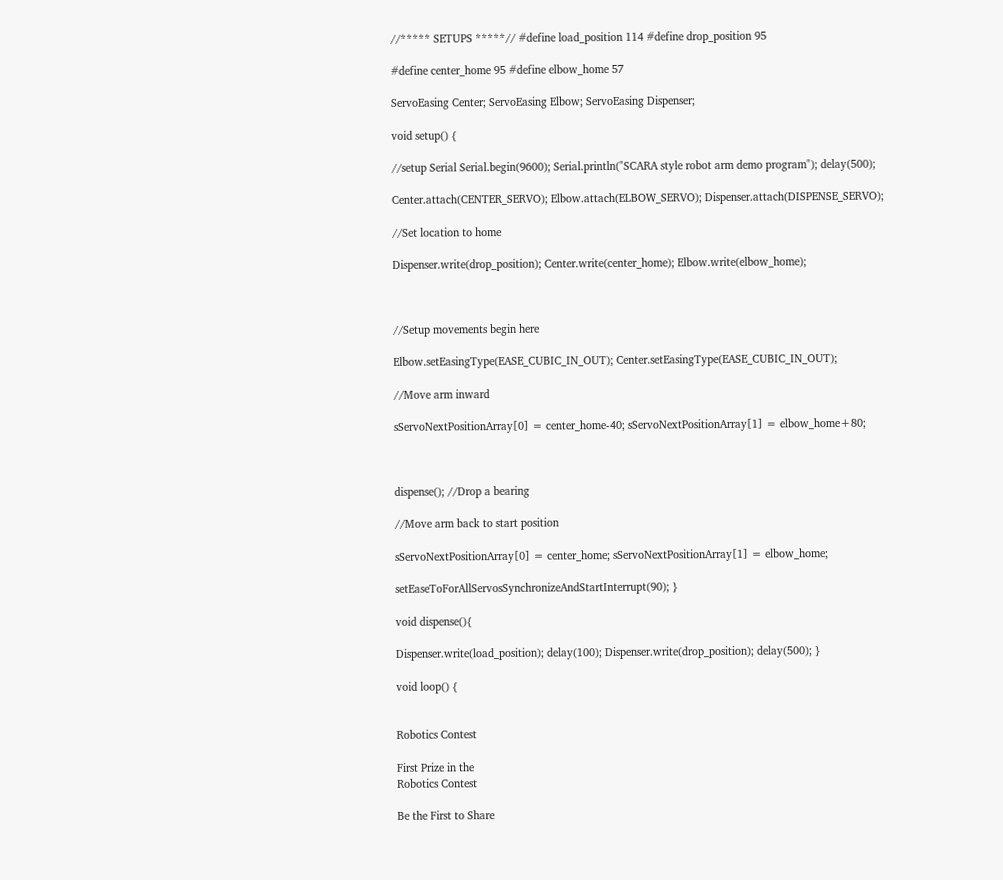//***** SETUPS *****// #define load_position 114 #define drop_position 95

#define center_home 95 #define elbow_home 57

ServoEasing Center; ServoEasing Elbow; ServoEasing Dispenser;

void setup() {

//setup Serial Serial.begin(9600); Serial.println("SCARA style robot arm demo program"); delay(500);

Center.attach(CENTER_SERVO); Elbow.attach(ELBOW_SERVO); Dispenser.attach(DISPENSE_SERVO);

//Set location to home

Dispenser.write(drop_position); Center.write(center_home); Elbow.write(elbow_home);



//Setup movements begin here

Elbow.setEasingType(EASE_CUBIC_IN_OUT); Center.setEasingType(EASE_CUBIC_IN_OUT);

//Move arm inward

sServoNextPositionArray[0] = center_home-40; sServoNextPositionArray[1] = elbow_home+80;



dispense(); //Drop a bearing

//Move arm back to start position

sServoNextPositionArray[0] = center_home; sServoNextPositionArray[1] = elbow_home;

setEaseToForAllServosSynchronizeAndStartInterrupt(90); }

void dispense(){

Dispenser.write(load_position); delay(100); Dispenser.write(drop_position); delay(500); }

void loop() {


Robotics Contest

First Prize in the
Robotics Contest

Be the First to Share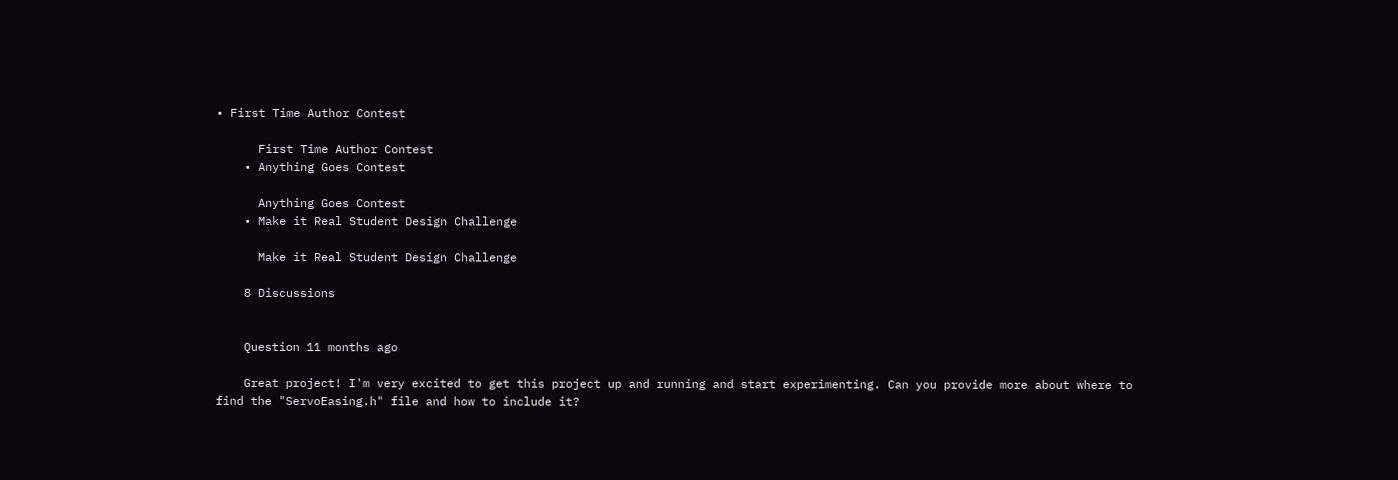• First Time Author Contest

      First Time Author Contest
    • Anything Goes Contest

      Anything Goes Contest
    • Make it Real Student Design Challenge

      Make it Real Student Design Challenge

    8 Discussions


    Question 11 months ago

    Great project! I'm very excited to get this project up and running and start experimenting. Can you provide more about where to find the "ServoEasing.h" file and how to include it?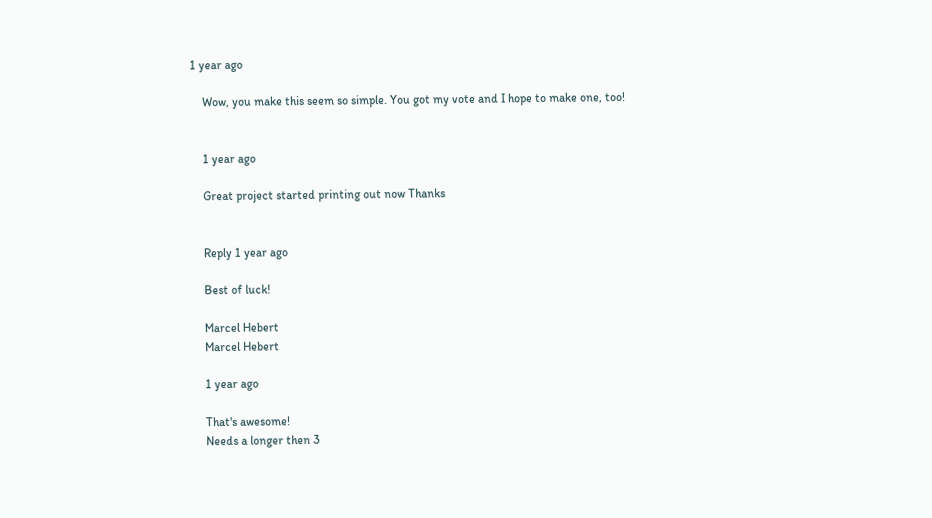1 year ago

    Wow, you make this seem so simple. You got my vote and I hope to make one, too!


    1 year ago

    Great project started printing out now Thanks


    Reply 1 year ago

    Best of luck!

    Marcel Hebert
    Marcel Hebert

    1 year ago

    That's awesome!
    Needs a longer then 3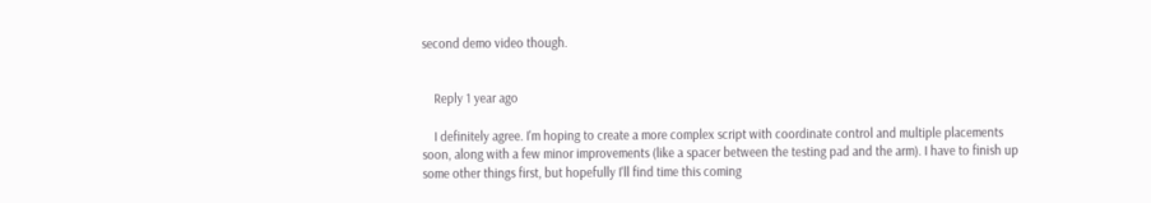second demo video though.


    Reply 1 year ago

    I definitely agree. I'm hoping to create a more complex script with coordinate control and multiple placements soon, along with a few minor improvements (like a spacer between the testing pad and the arm). I have to finish up some other things first, but hopefully I'll find time this coming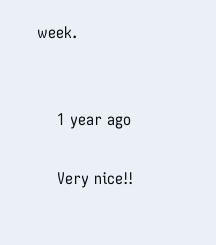week.


    1 year ago

    Very nice!!